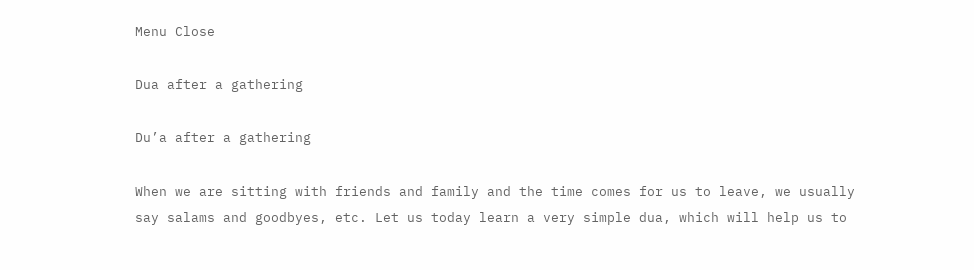Menu Close

Dua after a gathering

Du’a after a gathering

When we are sitting with friends and family and the time comes for us to leave, we usually say salams and goodbyes, etc. Let us today learn a very simple dua, which will help us to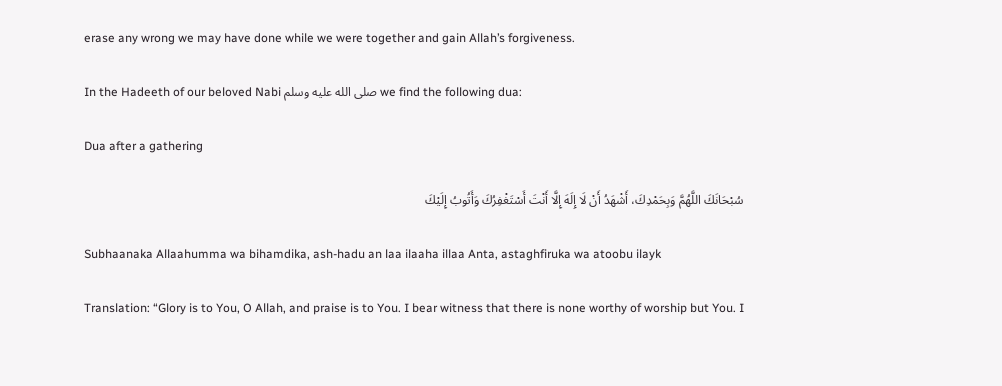erase any wrong we may have done while we were together and gain Allah’s forgiveness.

In the Hadeeth of our beloved Nabi صلى الله عليه وسلم we find the following dua:

Dua after a gathering

سُبْحَانَكَ اللَّهُمَّ وَبِحَمْدِكَ، أَشْهَدُ أَنْ لَا إِلَهَ إِلَّا أَنْتَ أَسْتَغْفِرُكَ وَأَتُوبُ إِلَيْكَ

Subhaanaka Allaahumma wa bihamdika, ash-hadu an laa ilaaha illaa Anta, astaghfiruka wa atoobu ilayk

Translation: “Glory is to You, O Allah, and praise is to You. I bear witness that there is none worthy of worship but You. I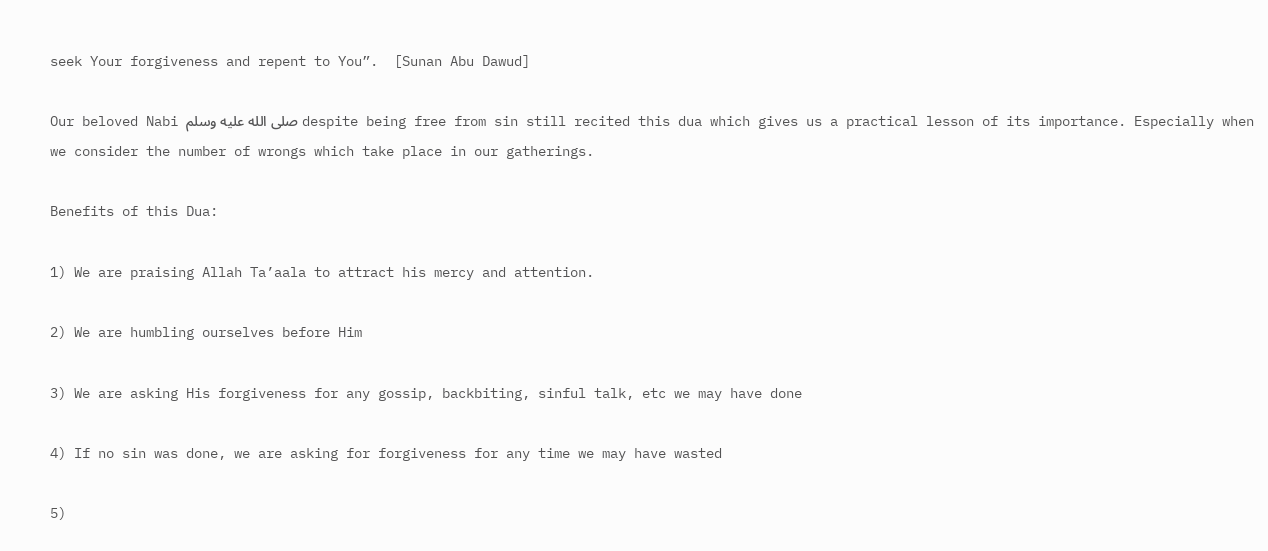seek Your forgiveness and repent to You”.  [Sunan Abu Dawud]

Our beloved Nabi صلى الله عليه وسلم despite being free from sin still recited this dua which gives us a practical lesson of its importance. Especially when we consider the number of wrongs which take place in our gatherings.

Benefits of this Dua:

1) We are praising Allah Ta’aala to attract his mercy and attention.

2) We are humbling ourselves before Him

3) We are asking His forgiveness for any gossip, backbiting, sinful talk, etc we may have done

4) If no sin was done, we are asking for forgiveness for any time we may have wasted

5)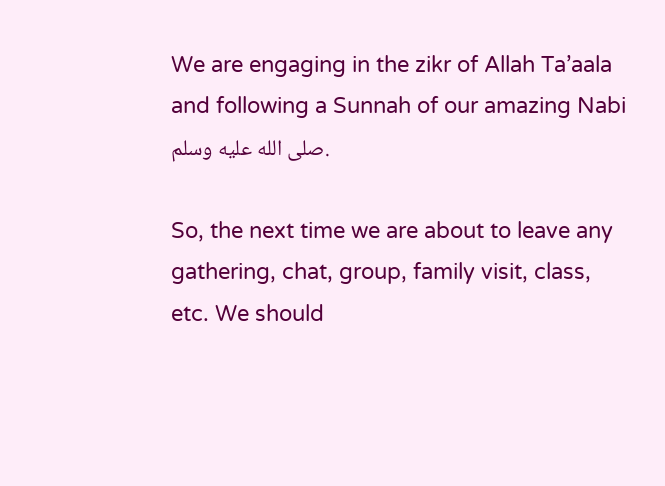We are engaging in the zikr of Allah Ta’aala and following a Sunnah of our amazing Nabi صلى الله عليه وسلم.

So, the next time we are about to leave any gathering, chat, group, family visit, class, etc. We should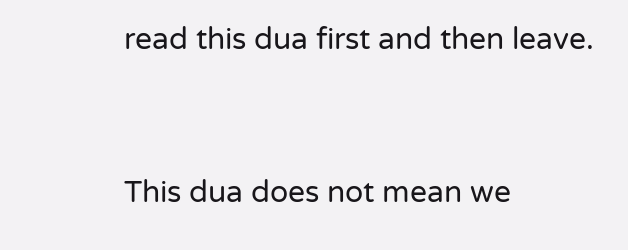read this dua first and then leave.


This dua does not mean we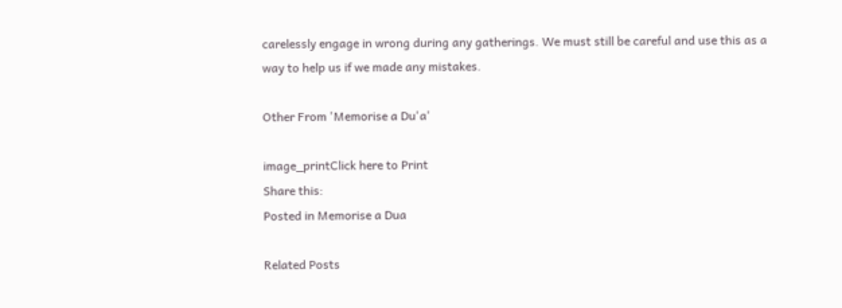carelessly engage in wrong during any gatherings. We must still be careful and use this as a way to help us if we made any mistakes.

Other From 'Memorise a Du'a'

image_printClick here to Print
Share this:
Posted in Memorise a Dua

Related Posts